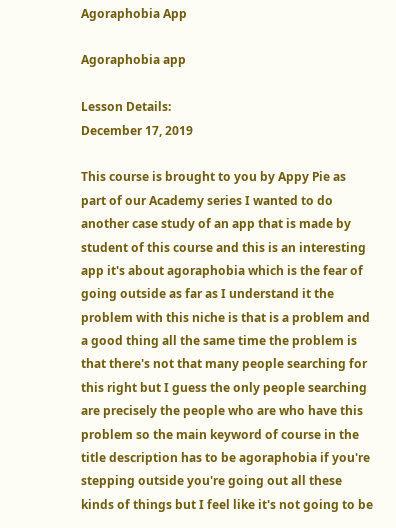Agoraphobia App

Agoraphobia app

Lesson Details:
December 17, 2019

This course is brought to you by Appy Pie as part of our Academy series I wanted to do another case study of an app that is made by student of this course and this is an interesting app it's about agoraphobia which is the fear of going outside as far as I understand it the problem with this niche is that is a problem and a good thing all the same time the problem is that there's not that many people searching for this right but I guess the only people searching are precisely the people who are who have this problem so the main keyword of course in the title description has to be agoraphobia if you're stepping outside you're going out all these kinds of things but I feel like it's not going to be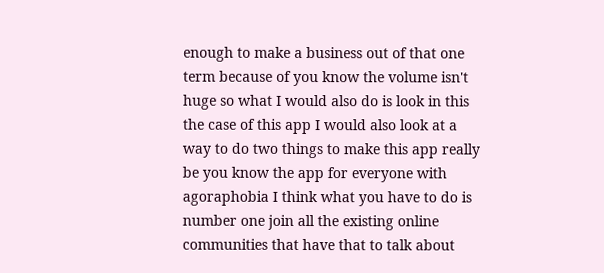enough to make a business out of that one term because of you know the volume isn't huge so what I would also do is look in this the case of this app I would also look at a way to do two things to make this app really be you know the app for everyone with agoraphobia I think what you have to do is number one join all the existing online communities that have that to talk about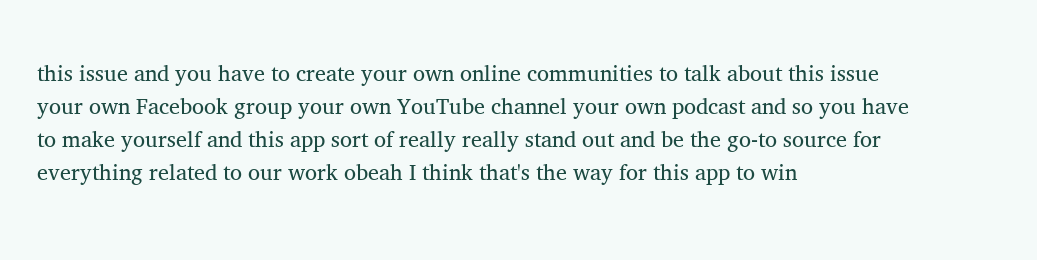this issue and you have to create your own online communities to talk about this issue your own Facebook group your own YouTube channel your own podcast and so you have to make yourself and this app sort of really really stand out and be the go-to source for everything related to our work obeah I think that's the way for this app to win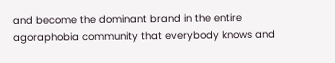and become the dominant brand in the entire agoraphobia community that everybody knows and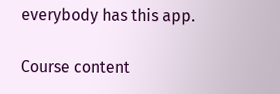everybody has this app.

Course content